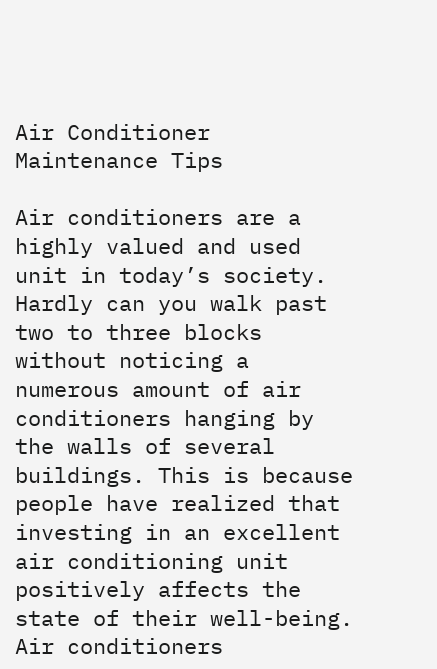Air Conditioner Maintenance Tips

Air conditioners are a highly valued and used unit in today’s society. Hardly can you walk past two to three blocks without noticing a numerous amount of air conditioners hanging by the walls of several buildings. This is because people have realized that investing in an excellent air conditioning unit positively affects the state of their well-being. Air conditioners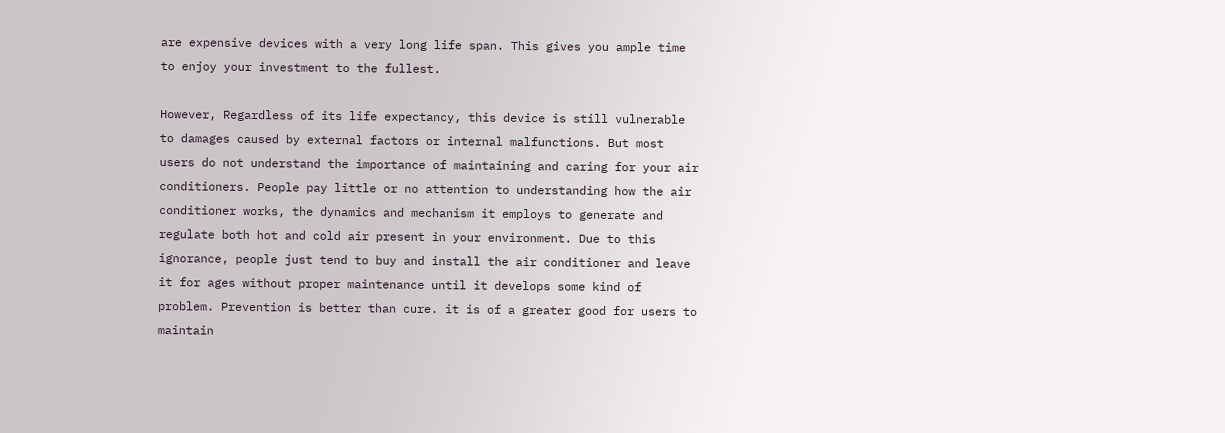are expensive devices with a very long life span. This gives you ample time to enjoy your investment to the fullest.

However, Regardless of its life expectancy, this device is still vulnerable to damages caused by external factors or internal malfunctions. But most users do not understand the importance of maintaining and caring for your air conditioners. People pay little or no attention to understanding how the air conditioner works, the dynamics and mechanism it employs to generate and regulate both hot and cold air present in your environment. Due to this ignorance, people just tend to buy and install the air conditioner and leave it for ages without proper maintenance until it develops some kind of problem. Prevention is better than cure. it is of a greater good for users to maintain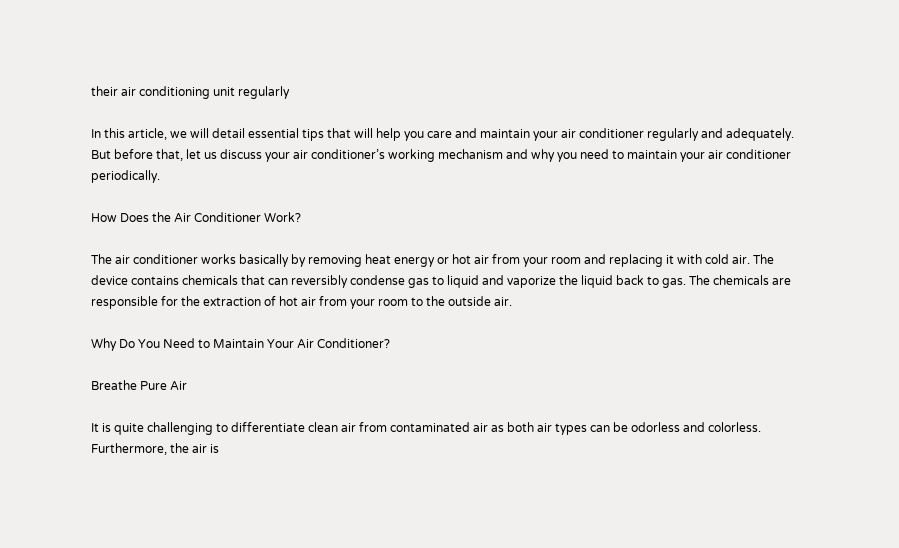their air conditioning unit regularly

In this article, we will detail essential tips that will help you care and maintain your air conditioner regularly and adequately. But before that, let us discuss your air conditioner’s working mechanism and why you need to maintain your air conditioner periodically.

How Does the Air Conditioner Work?

The air conditioner works basically by removing heat energy or hot air from your room and replacing it with cold air. The device contains chemicals that can reversibly condense gas to liquid and vaporize the liquid back to gas. The chemicals are responsible for the extraction of hot air from your room to the outside air.

Why Do You Need to Maintain Your Air Conditioner?

Breathe Pure Air

It is quite challenging to differentiate clean air from contaminated air as both air types can be odorless and colorless. Furthermore, the air is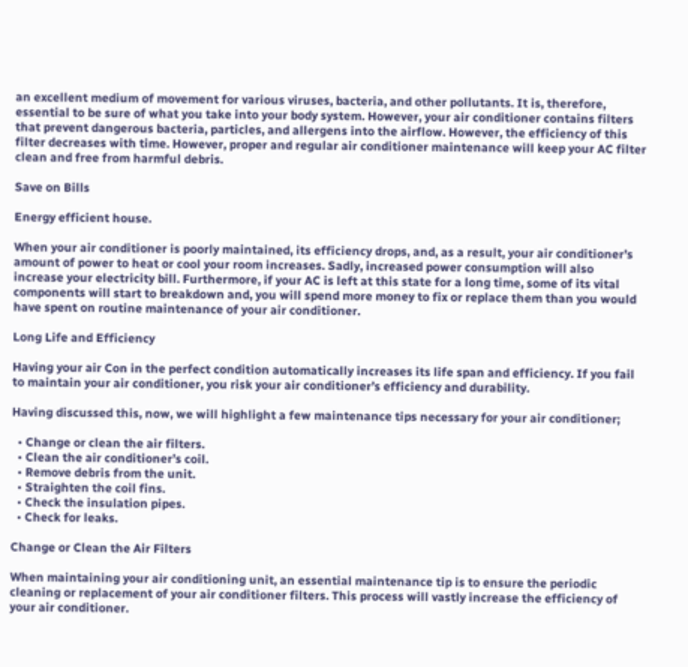an excellent medium of movement for various viruses, bacteria, and other pollutants. It is, therefore, essential to be sure of what you take into your body system. However, your air conditioner contains filters that prevent dangerous bacteria, particles, and allergens into the airflow. However, the efficiency of this filter decreases with time. However, proper and regular air conditioner maintenance will keep your AC filter clean and free from harmful debris.

Save on Bills

Energy efficient house.

When your air conditioner is poorly maintained, its efficiency drops, and, as a result, your air conditioner’s amount of power to heat or cool your room increases. Sadly, increased power consumption will also increase your electricity bill. Furthermore, if your AC is left at this state for a long time, some of its vital components will start to breakdown and, you will spend more money to fix or replace them than you would have spent on routine maintenance of your air conditioner.

Long Life and Efficiency

Having your air Con in the perfect condition automatically increases its life span and efficiency. If you fail to maintain your air conditioner, you risk your air conditioner’s efficiency and durability.

Having discussed this, now, we will highlight a few maintenance tips necessary for your air conditioner;

  • Change or clean the air filters.
  • Clean the air conditioner’s coil.
  • Remove debris from the unit.
  • Straighten the coil fins.
  • Check the insulation pipes.
  • Check for leaks.

Change or Clean the Air Filters

When maintaining your air conditioning unit, an essential maintenance tip is to ensure the periodic cleaning or replacement of your air conditioner filters. This process will vastly increase the efficiency of your air conditioner.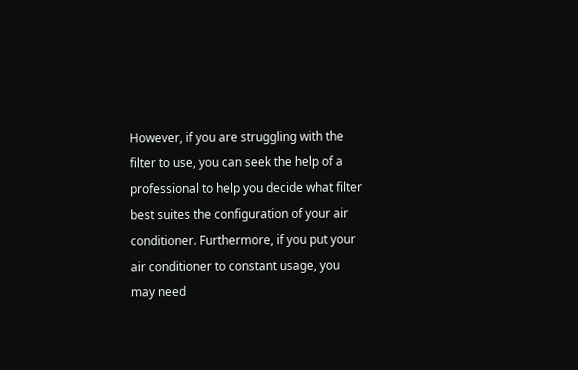However, if you are struggling with the filter to use, you can seek the help of a professional to help you decide what filter best suites the configuration of your air conditioner. Furthermore, if you put your air conditioner to constant usage, you may need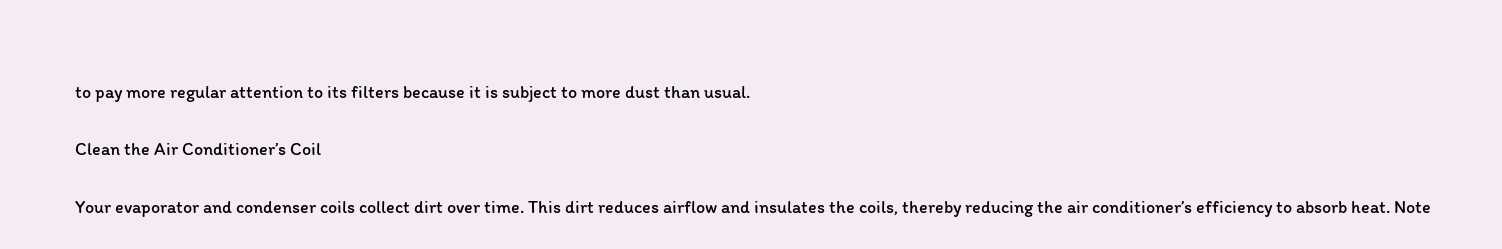to pay more regular attention to its filters because it is subject to more dust than usual.

Clean the Air Conditioner’s Coil

Your evaporator and condenser coils collect dirt over time. This dirt reduces airflow and insulates the coils, thereby reducing the air conditioner’s efficiency to absorb heat. Note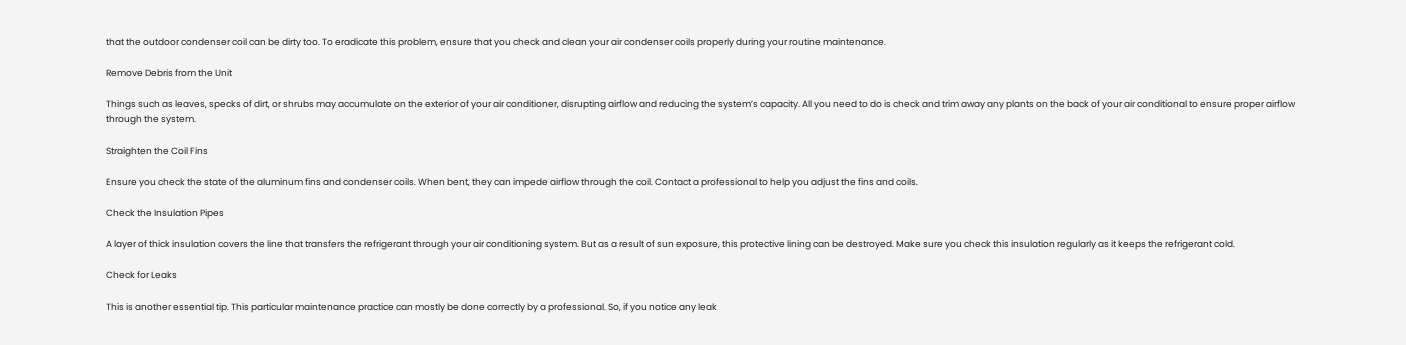that the outdoor condenser coil can be dirty too. To eradicate this problem, ensure that you check and clean your air condenser coils properly during your routine maintenance.

Remove Debris from the Unit

Things such as leaves, specks of dirt, or shrubs may accumulate on the exterior of your air conditioner, disrupting airflow and reducing the system’s capacity. All you need to do is check and trim away any plants on the back of your air conditional to ensure proper airflow through the system.

Straighten the Coil Fins

Ensure you check the state of the aluminum fins and condenser coils. When bent, they can impede airflow through the coil. Contact a professional to help you adjust the fins and coils.

Check the Insulation Pipes

A layer of thick insulation covers the line that transfers the refrigerant through your air conditioning system. But as a result of sun exposure, this protective lining can be destroyed. Make sure you check this insulation regularly as it keeps the refrigerant cold.

Check for Leaks

This is another essential tip. This particular maintenance practice can mostly be done correctly by a professional. So, if you notice any leak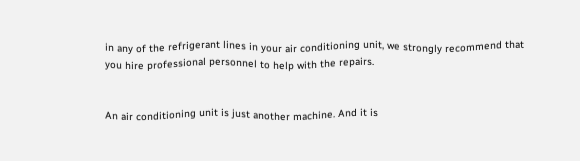in any of the refrigerant lines in your air conditioning unit, we strongly recommend that you hire professional personnel to help with the repairs.


An air conditioning unit is just another machine. And it is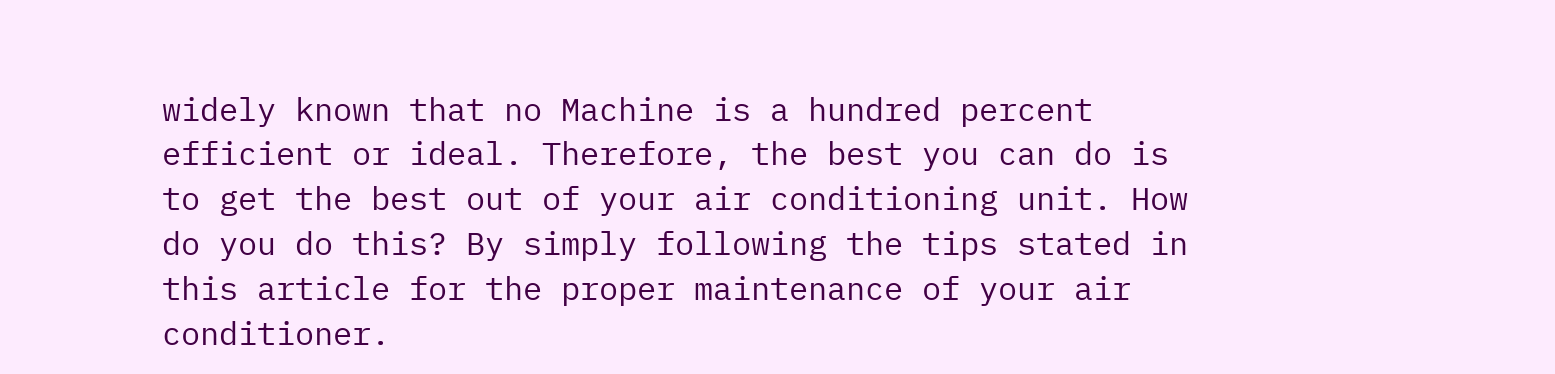widely known that no Machine is a hundred percent efficient or ideal. Therefore, the best you can do is to get the best out of your air conditioning unit. How do you do this? By simply following the tips stated in this article for the proper maintenance of your air conditioner.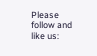Please follow and like us: